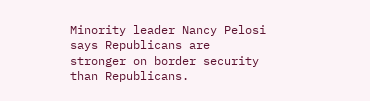Minority leader Nancy Pelosi says Republicans are stronger on border security than Republicans.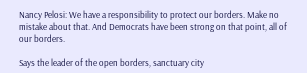Nancy Pelosi: We have a responsibility to protect our borders. Make no mistake about that. And Democrats have been strong on that point, all of our borders.

Says the leader of the open borders, sanctuary city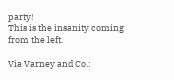party!
This is the insanity coming from the left.

Via Varney and Co.: